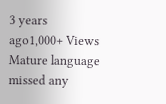3 years ago1,000+ Views
Mature language
missed any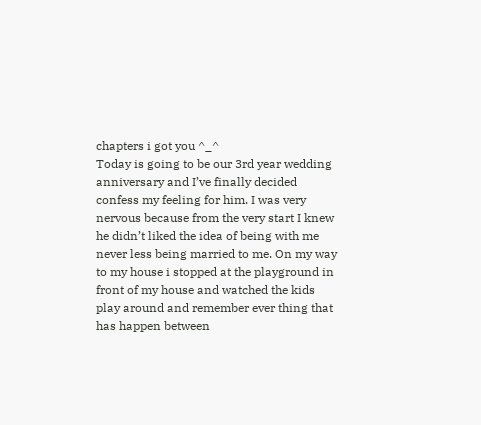chapters i got you ^_^
Today is going to be our 3rd year wedding anniversary and I’ve finally decided confess my feeling for him. I was very nervous because from the very start I knew he didn’t liked the idea of being with me never less being married to me. On my way to my house i stopped at the playground in front of my house and watched the kids play around and remember ever thing that has happen between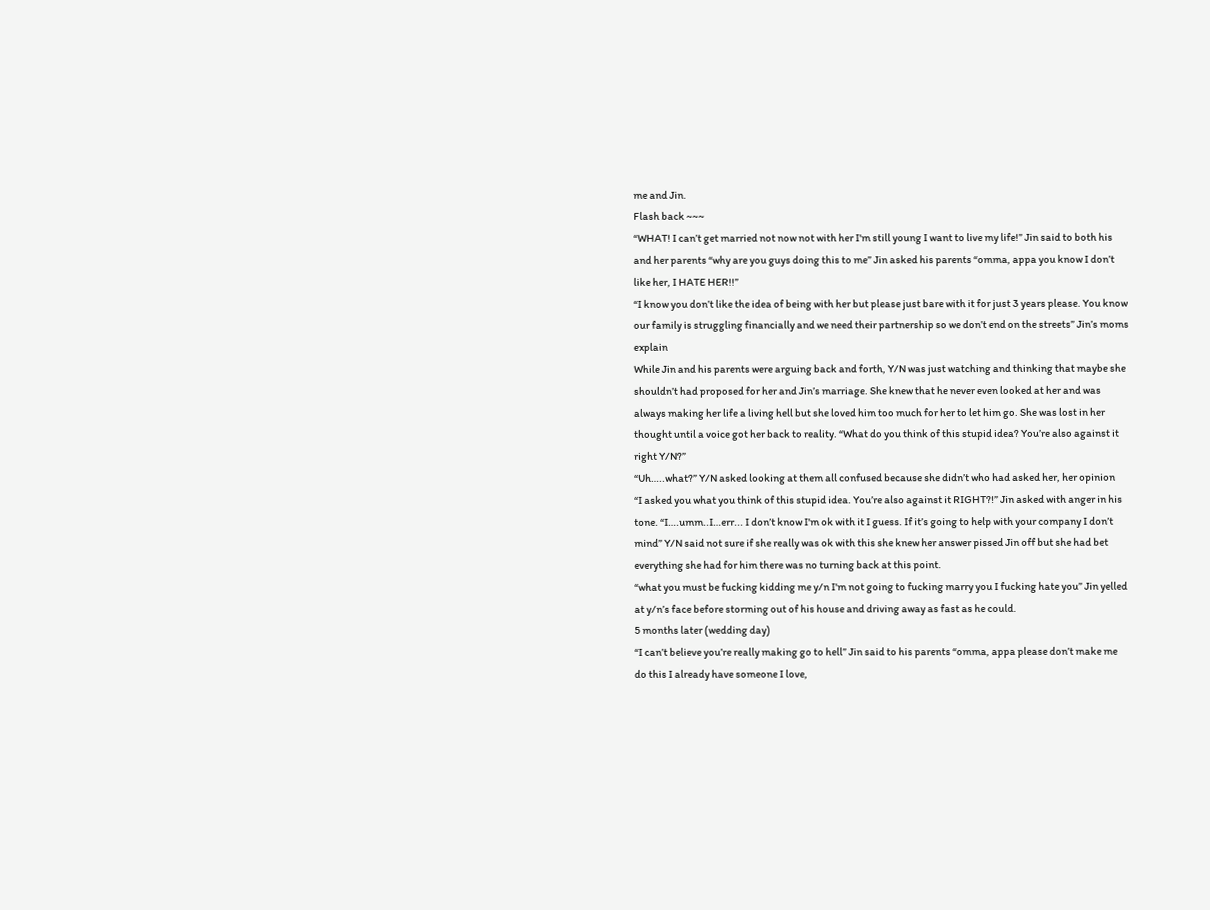me and Jin.
Flash back ~~~
“WHAT! I can’t get married not now not with her I'm still young I want to live my life!” Jin said to both his and her parents “why are you guys doing this to me” Jin asked his parents “omma, appa you know I don’t like her, I HATE HER!!”
“I know you don’t like the idea of being with her but please just bare with it for just 3 years please. You know our family is struggling financially and we need their partnership so we don’t end on the streets” Jin’s moms explain
While Jin and his parents were arguing back and forth, Y/N was just watching and thinking that maybe she shouldn’t had proposed for her and Jin’s marriage. She knew that he never even looked at her and was always making her life a living hell but she loved him too much for her to let him go. She was lost in her thought until a voice got her back to reality. “What do you think of this stupid idea? You’re also against it right Y/N?”
“Uh…..what?” Y/N asked looking at them all confused because she didn’t who had asked her, her opinion
“I asked you what you think of this stupid idea. You’re also against it RIGHT?!” Jin asked with anger in his tone. “I….umm..I…err... I don’t know I'm ok with it I guess. If it’s going to help with your company I don’t mind” Y/N said not sure if she really was ok with this she knew her answer pissed Jin off but she had bet everything she had for him there was no turning back at this point.
“what you must be fucking kidding me y/n I'm not going to fucking marry you I fucking hate you” Jin yelled at y/n’s face before storming out of his house and driving away as fast as he could.
5 months later (wedding day)
“I can’t believe you’re really making go to hell” Jin said to his parents “omma, appa please don’t make me do this I already have someone I love,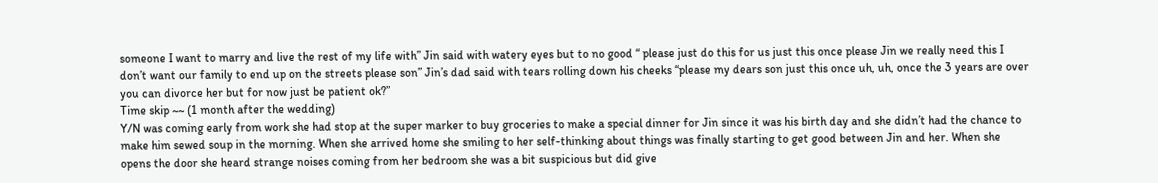someone I want to marry and live the rest of my life with” Jin said with watery eyes but to no good “ please just do this for us just this once please Jin we really need this I don’t want our family to end up on the streets please son” Jin’s dad said with tears rolling down his cheeks “please my dears son just this once uh, uh, once the 3 years are over you can divorce her but for now just be patient ok?”
Time skip ~~ (1 month after the wedding)
Y/N was coming early from work she had stop at the super marker to buy groceries to make a special dinner for Jin since it was his birth day and she didn’t had the chance to make him sewed soup in the morning. When she arrived home she smiling to her self-thinking about things was finally starting to get good between Jin and her. When she opens the door she heard strange noises coming from her bedroom she was a bit suspicious but did give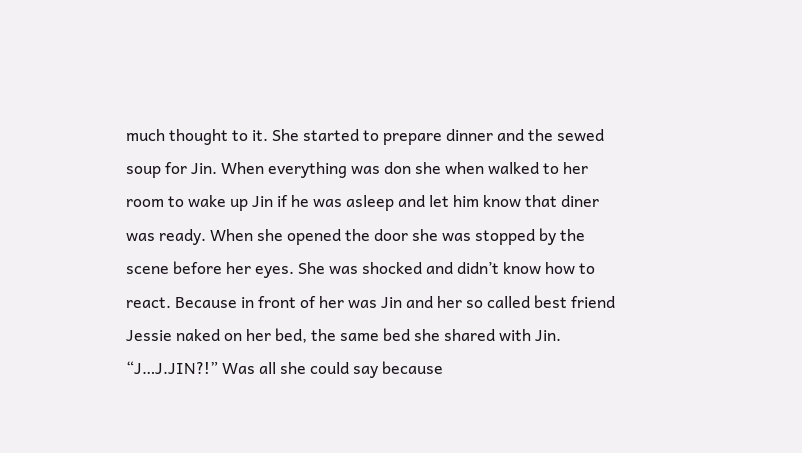much thought to it. She started to prepare dinner and the sewed soup for Jin. When everything was don she when walked to her room to wake up Jin if he was asleep and let him know that diner was ready. When she opened the door she was stopped by the scene before her eyes. She was shocked and didn’t know how to react. Because in front of her was Jin and her so called best friend Jessie naked on her bed, the same bed she shared with Jin.
“J…J.JIN?!” Was all she could say because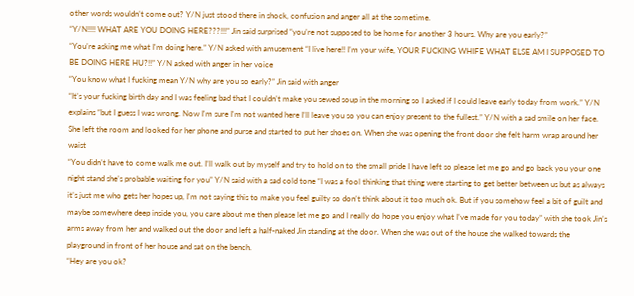other words wouldn’t come out? Y/N just stood there in shock, confusion and anger all at the sometime.
“Y/N!!!! WHAT ARE YOU DOING HERE???!!!” Jin said surprised “you’re not supposed to be home for another 3 hours. Why are you early?”
“You’re asking me what I'm doing here.” Y/N asked with amusement “I live here!! I’m your wife, YOUR FUCKING WHIFE WHAT ELSE AM I SUPPOSED TO BE DOING HERE HU?!!” Y/N asked with anger in her voice
“You know what I fucking mean Y/N why are you so early?” Jin said with anger
“It’s your fucking birth day and I was feeling bad that I couldn’t make you sewed soup in the morning so I asked if I could leave early today from work.” Y/N explains “but I guess I was wrong. Now I'm sure I'm not wanted here I’ll leave you so you can enjoy present to the fullest.” Y/N with a sad smile on her face. She left the room and looked for her phone and purse and started to put her shoes on. When she was opening the front door she felt harm wrap around her waist
“You didn’t have to come walk me out. I’ll walk out by myself and try to hold on to the small pride I have left so please let me go and go back you your one night stand she’s probable waiting for you” Y/N said with a sad cold tone “I was a fool thinking that thing were starting to get better between us but as always it’s just me who gets her hopes up, I'm not saying this to make you feel guilty so don’t think about it too much ok. But if you somehow feel a bit of guilt and maybe somewhere deep inside you, you care about me then please let me go and I really do hope you enjoy what I’ve made for you today” with she took Jin’s arms away from her and walked out the door and left a half-naked Jin standing at the door. When she was out of the house she walked towards the playground in front of her house and sat on the bench.
“Hey are you ok?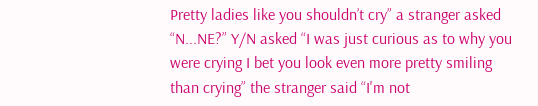Pretty ladies like you shouldn’t cry” a stranger asked
“N...NE?” Y/N asked “I was just curious as to why you were crying I bet you look even more pretty smiling than crying” the stranger said “I'm not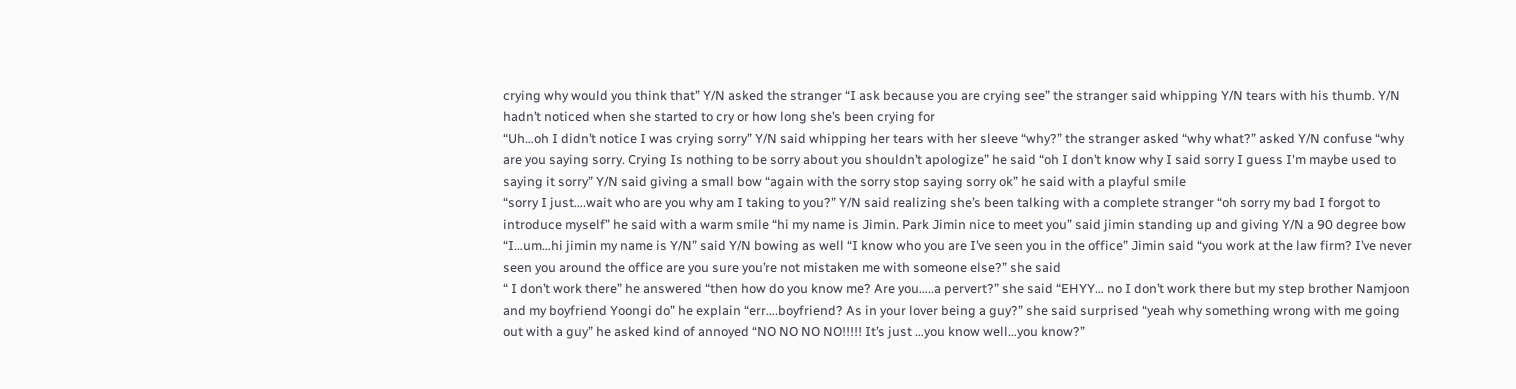crying why would you think that” Y/N asked the stranger “I ask because you are crying see” the stranger said whipping Y/N tears with his thumb. Y/N hadn’t noticed when she started to cry or how long she’s been crying for
“Uh…oh I didn’t notice I was crying sorry” Y/N said whipping her tears with her sleeve “why?” the stranger asked “why what?” asked Y/N confuse “why are you saying sorry. Crying Is nothing to be sorry about you shouldn’t apologize” he said “oh I don’t know why I said sorry I guess I'm maybe used to saying it sorry” Y/N said giving a small bow “again with the sorry stop saying sorry ok” he said with a playful smile
“sorry I just….wait who are you why am I taking to you?” Y/N said realizing she’s been talking with a complete stranger “oh sorry my bad I forgot to introduce myself” he said with a warm smile “hi my name is Jimin. Park Jimin nice to meet you” said jimin standing up and giving Y/N a 90 degree bow
“I…um…hi jimin my name is Y/N” said Y/N bowing as well “I know who you are I’ve seen you in the office” Jimin said “you work at the law firm? I’ve never seen you around the office are you sure you’re not mistaken me with someone else?” she said
“ I don’t work there” he answered “then how do you know me? Are you…..a pervert?” she said “EHYY… no I don’t work there but my step brother Namjoon and my boyfriend Yoongi do” he explain “err….boyfriend? As in your lover being a guy?” she said surprised “yeah why something wrong with me going out with a guy” he asked kind of annoyed “NO NO NO NO!!!!! It’s just …you know well…you know?”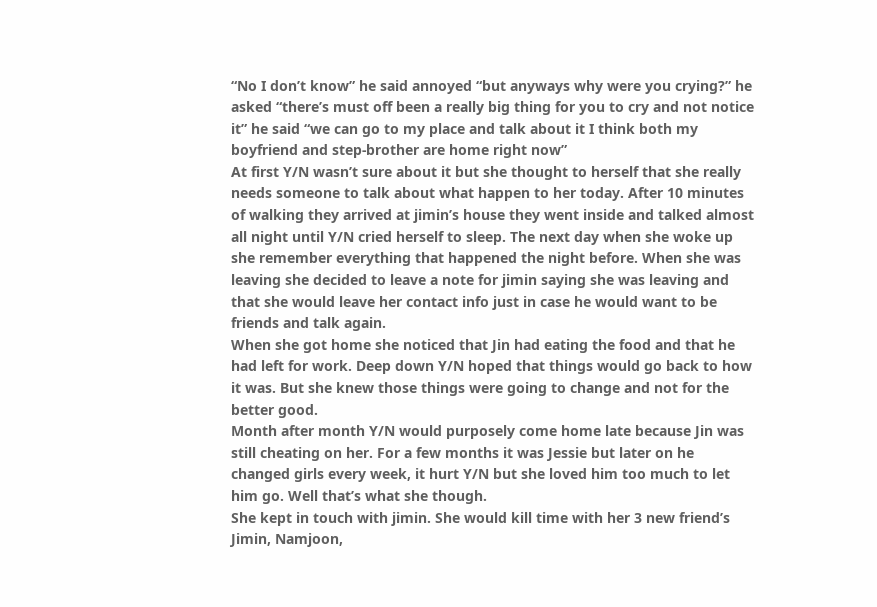“No I don’t know” he said annoyed “but anyways why were you crying?” he asked “there’s must off been a really big thing for you to cry and not notice it” he said “we can go to my place and talk about it I think both my boyfriend and step-brother are home right now”
At first Y/N wasn’t sure about it but she thought to herself that she really needs someone to talk about what happen to her today. After 10 minutes of walking they arrived at jimin’s house they went inside and talked almost all night until Y/N cried herself to sleep. The next day when she woke up she remember everything that happened the night before. When she was leaving she decided to leave a note for jimin saying she was leaving and that she would leave her contact info just in case he would want to be friends and talk again.
When she got home she noticed that Jin had eating the food and that he had left for work. Deep down Y/N hoped that things would go back to how it was. But she knew those things were going to change and not for the better good.
Month after month Y/N would purposely come home late because Jin was still cheating on her. For a few months it was Jessie but later on he changed girls every week, it hurt Y/N but she loved him too much to let him go. Well that’s what she though.
She kept in touch with jimin. She would kill time with her 3 new friend’s Jimin, Namjoon,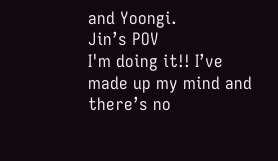and Yoongi.
Jin’s POV
I'm doing it!! I’ve made up my mind and there’s no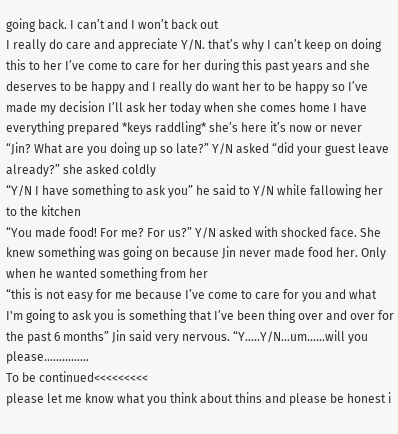going back. I can’t and I won’t back out
I really do care and appreciate Y/N. that’s why I can’t keep on doing this to her I’ve come to care for her during this past years and she deserves to be happy and I really do want her to be happy so I’ve made my decision I’ll ask her today when she comes home I have everything prepared *keys raddling* she’s here it’s now or never
“Jin? What are you doing up so late?” Y/N asked “did your guest leave already?” she asked coldly
“Y/N I have something to ask you” he said to Y/N while fallowing her to the kitchen
“You made food! For me? For us?” Y/N asked with shocked face. She knew something was going on because Jin never made food her. Only when he wanted something from her
“this is not easy for me because I’ve come to care for you and what I'm going to ask you is something that I’ve been thing over and over for the past 6 months” Jin said very nervous. “Y…..Y/N…um……will you please……………
To be continued<<<<<<<<<
please let me know what you think about thins and please be honest i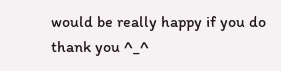would be really happy if you do
thank you ^_^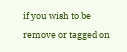if you wish to be remove or tagged on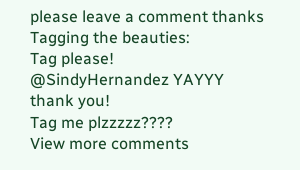please leave a comment thanks
Tagging the beauties:
Tag please!
@SindyHernandez YAYYY thank you!
Tag me plzzzzz????
View more comments